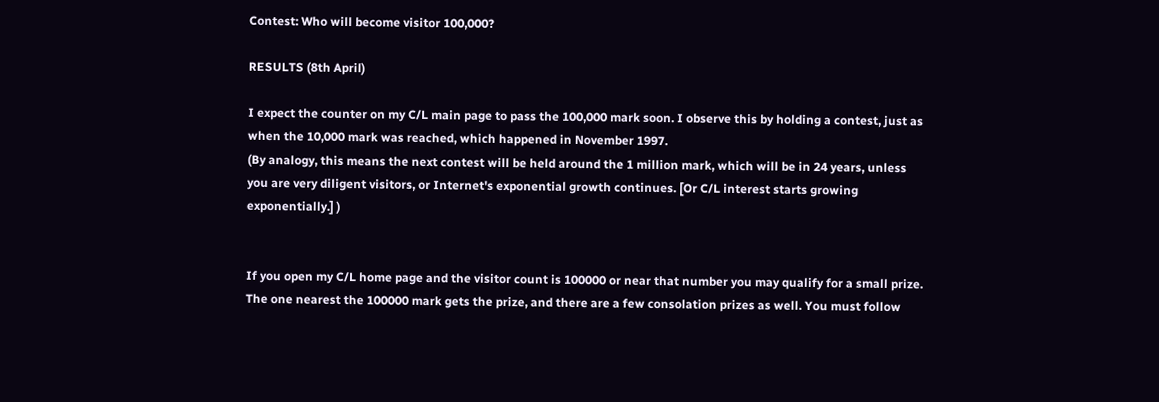Contest: Who will become visitor 100,000?

RESULTS (8th April)

I expect the counter on my C/L main page to pass the 100,000 mark soon. I observe this by holding a contest, just as when the 10,000 mark was reached, which happened in November 1997.
(By analogy, this means the next contest will be held around the 1 million mark, which will be in 24 years, unless you are very diligent visitors, or Internet's exponential growth continues. [Or C/L interest starts growing exponentially.] )


If you open my C/L home page and the visitor count is 100000 or near that number you may qualify for a small prize. The one nearest the 100000 mark gets the prize, and there are a few consolation prizes as well. You must follow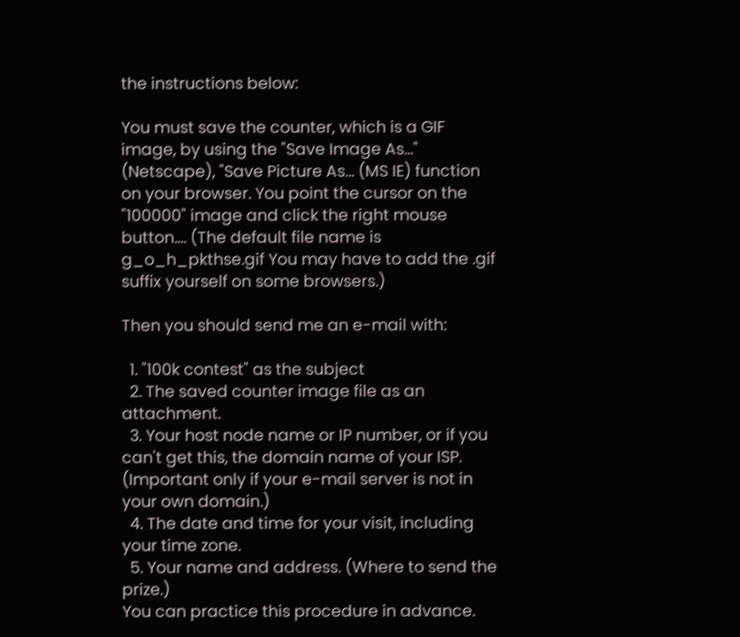the instructions below:

You must save the counter, which is a GIF image, by using the "Save Image As..." (Netscape), "Save Picture As... (MS IE) function on your browser. You point the cursor on the "100000" image and click the right mouse button.... (The default file name is g_o_h_pkthse.gif You may have to add the .gif suffix yourself on some browsers.)

Then you should send me an e-mail with:

  1. "100k contest" as the subject
  2. The saved counter image file as an attachment.
  3. Your host node name or IP number, or if you can't get this, the domain name of your ISP. (Important only if your e-mail server is not in your own domain.)
  4. The date and time for your visit, including your time zone.
  5. Your name and address. (Where to send the prize.)
You can practice this procedure in advance.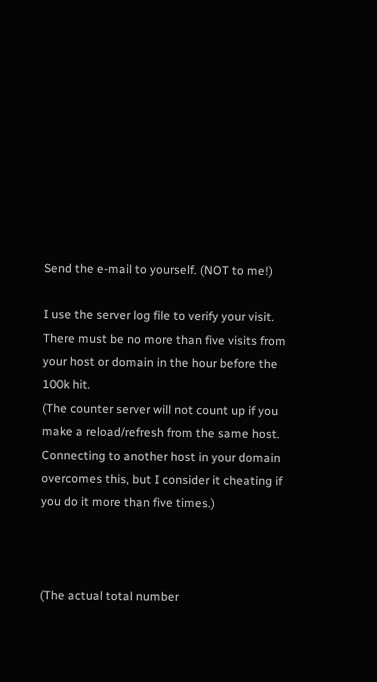Send the e-mail to yourself. (NOT to me!)

I use the server log file to verify your visit. There must be no more than five visits from your host or domain in the hour before the 100k hit.
(The counter server will not count up if you make a reload/refresh from the same host. Connecting to another host in your domain overcomes this, but I consider it cheating if you do it more than five times.)



(The actual total number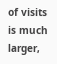of visits is much larger,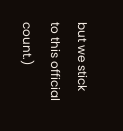but we stick to this official count.)